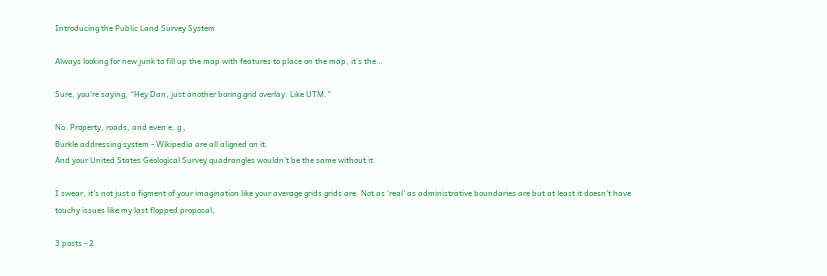Introducing the Public Land Survey System

Always looking for new junk to fill up the map with features to place on the map, it’s the…

Sure, you’re saying, “Hey Dan, just another boring grid overlay. Like UTM.”

No. Property, roads, and even e. g ,
Burkle addressing system - Wikipedia are all aligned on it.
And your United States Geological Survey quadrangles wouldn’t be the same without it.

I swear, it’s not just a figment of your imagination like your average grids grids are. Not as ‘real’ as administrative boundaries are but at least it doesn’t have touchy issues like my last flopped proposal,

3 posts - 2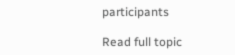participants

Read full topic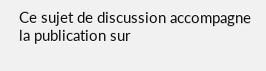Ce sujet de discussion accompagne la publication sur